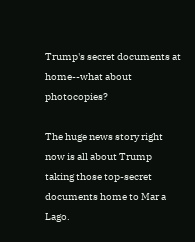Trump's secret documents at home--what about photocopies?

The huge news story right now is all about Trump taking those top-secret documents home to Mar a Lago.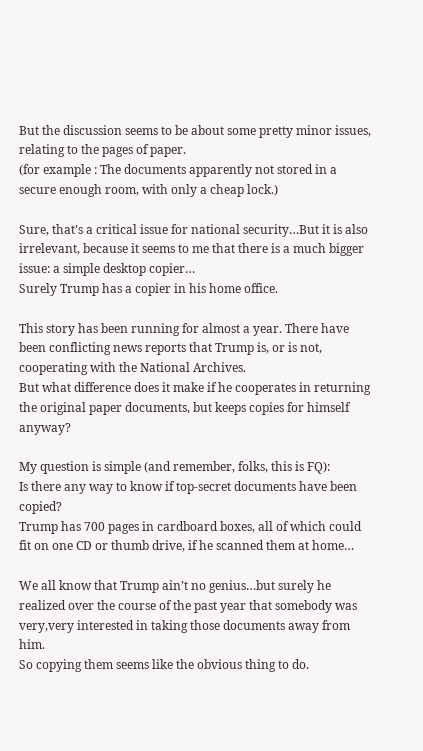But the discussion seems to be about some pretty minor issues, relating to the pages of paper.
(for example : The documents apparently not stored in a secure enough room, with only a cheap lock.)

Sure, that’s a critical issue for national security…But it is also irrelevant, because it seems to me that there is a much bigger issue: a simple desktop copier…
Surely Trump has a copier in his home office.

This story has been running for almost a year. There have been conflicting news reports that Trump is, or is not, cooperating with the National Archives.
But what difference does it make if he cooperates in returning the original paper documents, but keeps copies for himself anyway?

My question is simple (and remember, folks, this is FQ):
Is there any way to know if top-secret documents have been copied?
Trump has 700 pages in cardboard boxes, all of which could fit on one CD or thumb drive, if he scanned them at home…

We all know that Trump ain’t no genius…but surely he realized over the course of the past year that somebody was very,very interested in taking those documents away from him.
So copying them seems like the obvious thing to do.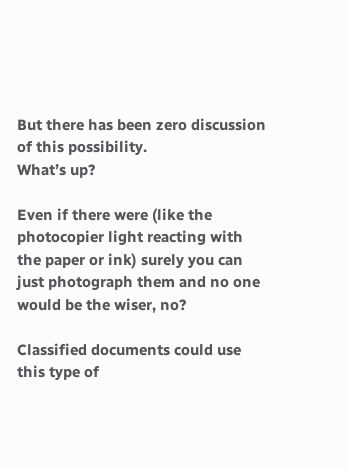But there has been zero discussion of this possibility.
What’s up?

Even if there were (like the photocopier light reacting with the paper or ink) surely you can just photograph them and no one would be the wiser, no?

Classified documents could use this type of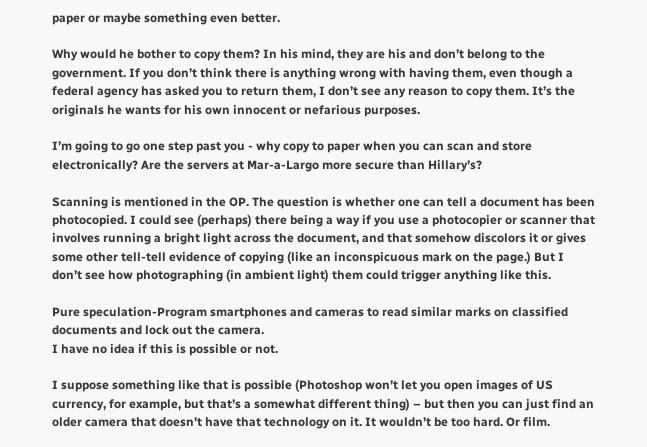paper or maybe something even better.

Why would he bother to copy them? In his mind, they are his and don’t belong to the government. If you don’t think there is anything wrong with having them, even though a federal agency has asked you to return them, I don’t see any reason to copy them. It’s the originals he wants for his own innocent or nefarious purposes.

I’m going to go one step past you - why copy to paper when you can scan and store electronically? Are the servers at Mar-a-Largo more secure than Hillary’s?

Scanning is mentioned in the OP. The question is whether one can tell a document has been photocopied. I could see (perhaps) there being a way if you use a photocopier or scanner that involves running a bright light across the document, and that somehow discolors it or gives some other tell-tell evidence of copying (like an inconspicuous mark on the page.) But I don’t see how photographing (in ambient light) them could trigger anything like this.

Pure speculation-Program smartphones and cameras to read similar marks on classified documents and lock out the camera.
I have no idea if this is possible or not.

I suppose something like that is possible (Photoshop won’t let you open images of US currency, for example, but that’s a somewhat different thing) – but then you can just find an older camera that doesn’t have that technology on it. It wouldn’t be too hard. Or film.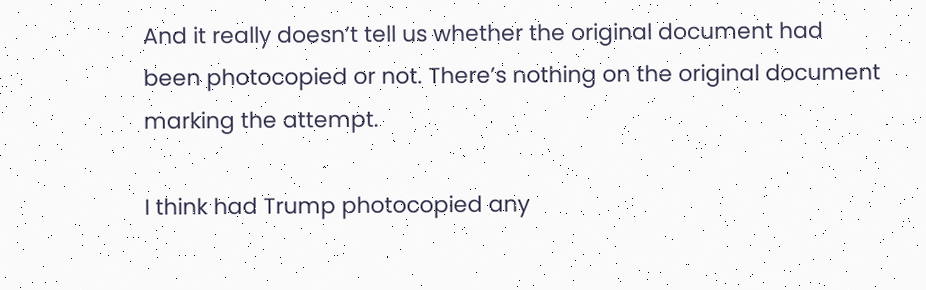And it really doesn’t tell us whether the original document had been photocopied or not. There’s nothing on the original document marking the attempt.

I think had Trump photocopied any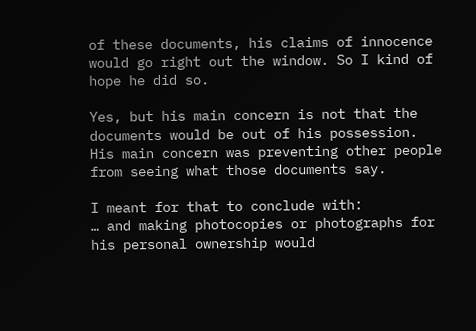of these documents, his claims of innocence would go right out the window. So I kind of hope he did so.

Yes, but his main concern is not that the documents would be out of his possession.
His main concern was preventing other people from seeing what those documents say.

I meant for that to conclude with:
… and making photocopies or photographs for his personal ownership would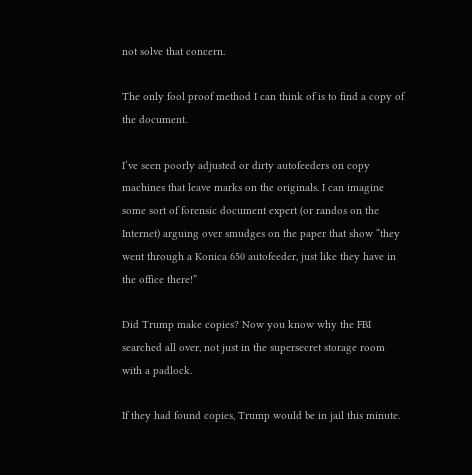not solve that concern.

The only fool proof method I can think of is to find a copy of the document.

I’ve seen poorly adjusted or dirty autofeeders on copy machines that leave marks on the originals. I can imagine some sort of forensic document expert (or randos on the Internet) arguing over smudges on the paper that show “they went through a Konica 650 autofeeder, just like they have in the office there!”

Did Trump make copies? Now you know why the FBI searched all over, not just in the supersecret storage room with a padlock.

If they had found copies, Trump would be in jail this minute.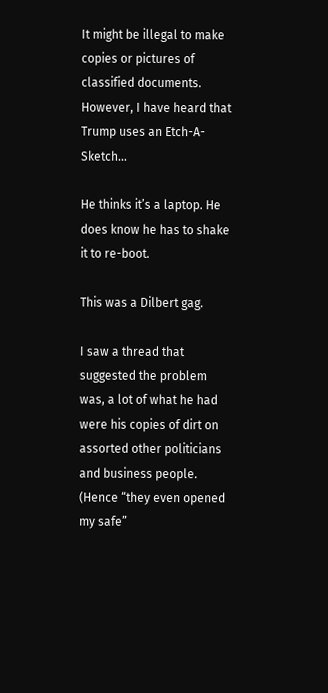It might be illegal to make copies or pictures of classified documents. However, I have heard that Trump uses an Etch-A-Sketch…

He thinks it’s a laptop. He does know he has to shake it to re-boot.

This was a Dilbert gag.

I saw a thread that suggested the problem was, a lot of what he had were his copies of dirt on assorted other politicians and business people. (Hence “they even opened my safe”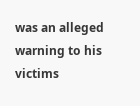was an alleged warning to his victims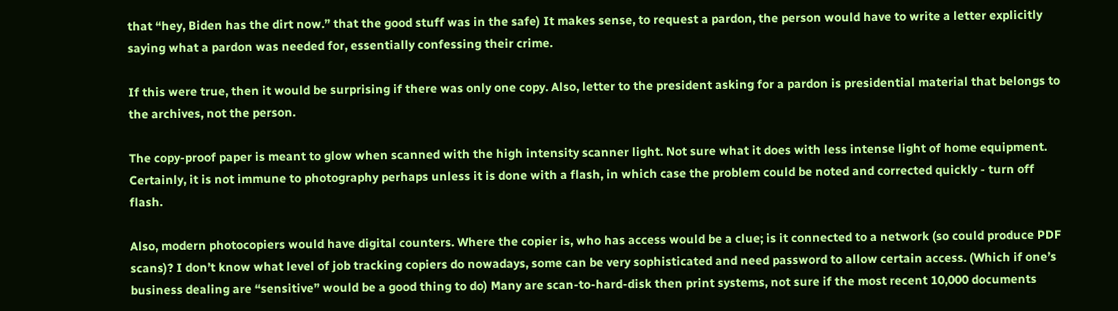that “hey, Biden has the dirt now.” that the good stuff was in the safe) It makes sense, to request a pardon, the person would have to write a letter explicitly saying what a pardon was needed for, essentially confessing their crime.

If this were true, then it would be surprising if there was only one copy. Also, letter to the president asking for a pardon is presidential material that belongs to the archives, not the person.

The copy-proof paper is meant to glow when scanned with the high intensity scanner light. Not sure what it does with less intense light of home equipment. Certainly, it is not immune to photography perhaps unless it is done with a flash, in which case the problem could be noted and corrected quickly - turn off flash.

Also, modern photocopiers would have digital counters. Where the copier is, who has access would be a clue; is it connected to a network (so could produce PDF scans)? I don’t know what level of job tracking copiers do nowadays, some can be very sophisticated and need password to allow certain access. (Which if one’s business dealing are “sensitive” would be a good thing to do) Many are scan-to-hard-disk then print systems, not sure if the most recent 10,000 documents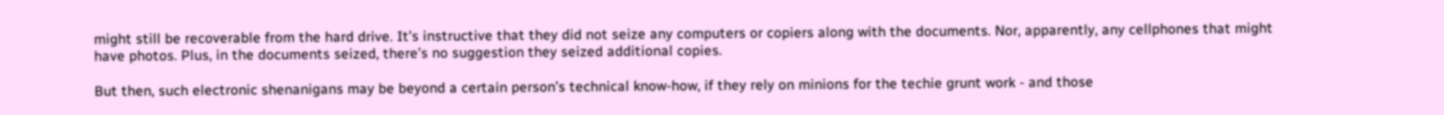might still be recoverable from the hard drive. It’s instructive that they did not seize any computers or copiers along with the documents. Nor, apparently, any cellphones that might have photos. Plus, in the documents seized, there’s no suggestion they seized additional copies.

But then, such electronic shenanigans may be beyond a certain person’s technical know-how, if they rely on minions for the techie grunt work - and those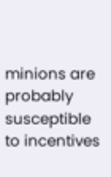minions are probably susceptible to incentives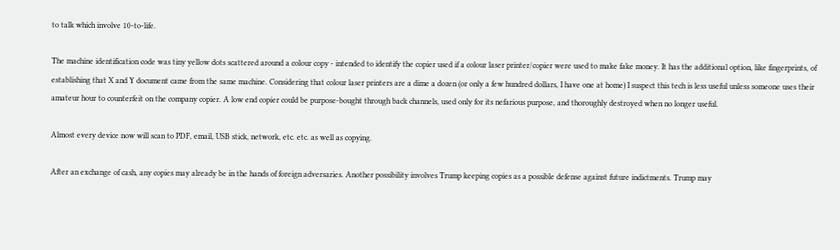to talk which involve 10-to-life.

The machine identification code was tiny yellow dots scattered around a colour copy - intended to identify the copier used if a colour laser printer/copier were used to make fake money. It has the additional option, like fingerprints, of establishing that X and Y document came from the same machine. Considering that colour laser printers are a dime a dozen (or only a few hundred dollars, I have one at home) I suspect this tech is less useful unless someone uses their amateur hour to counterfeit on the company copier. A low end copier could be purpose-bought through back channels, used only for its nefarious purpose, and thoroughly destroyed when no longer useful.

Almost every device now will scan to PDF, email, USB stick, network, etc. etc. as well as copying.

After an exchange of cash, any copies may already be in the hands of foreign adversaries. Another possibility involves Trump keeping copies as a possible defense against future indictments. Trump may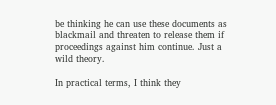be thinking he can use these documents as blackmail and threaten to release them if proceedings against him continue. Just a wild theory.

In practical terms, I think they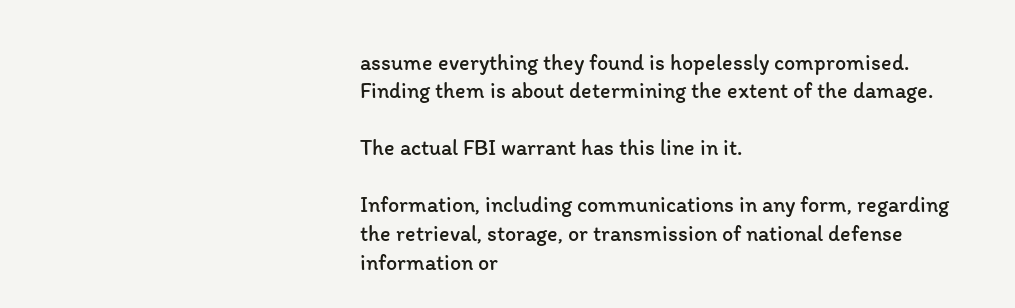assume everything they found is hopelessly compromised. Finding them is about determining the extent of the damage.

The actual FBI warrant has this line in it.

Information, including communications in any form, regarding the retrieval, storage, or transmission of national defense information or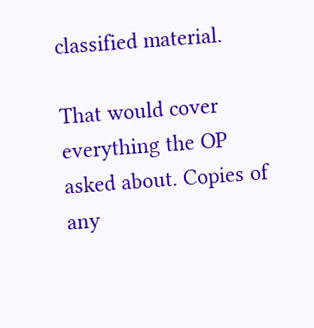classified material.

That would cover everything the OP asked about. Copies of any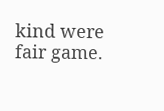kind were fair game.